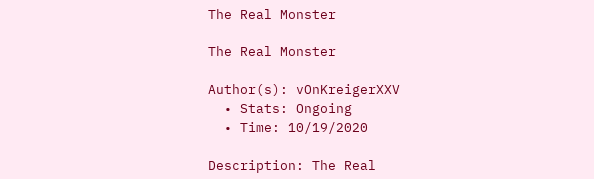The Real Monster

The Real Monster

Author(s): vOnKreigerXXV
  • Stats: Ongoing
  • Time: 10/19/2020

Description: The Real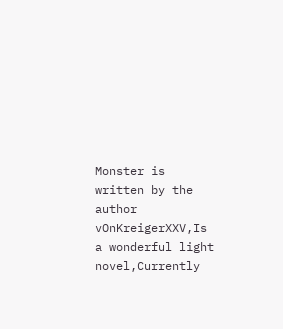Monster is written by the author vOnKreigerXXV,Is a wonderful light novel,Currently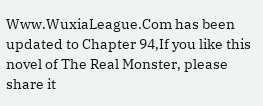Www.WuxiaLeague.Com has been updated to Chapter 94,If you like this novel of The Real Monster, please share it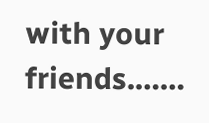with your friends.……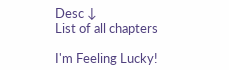Desc ↓
List of all chapters

I'm Feeling Lucky!